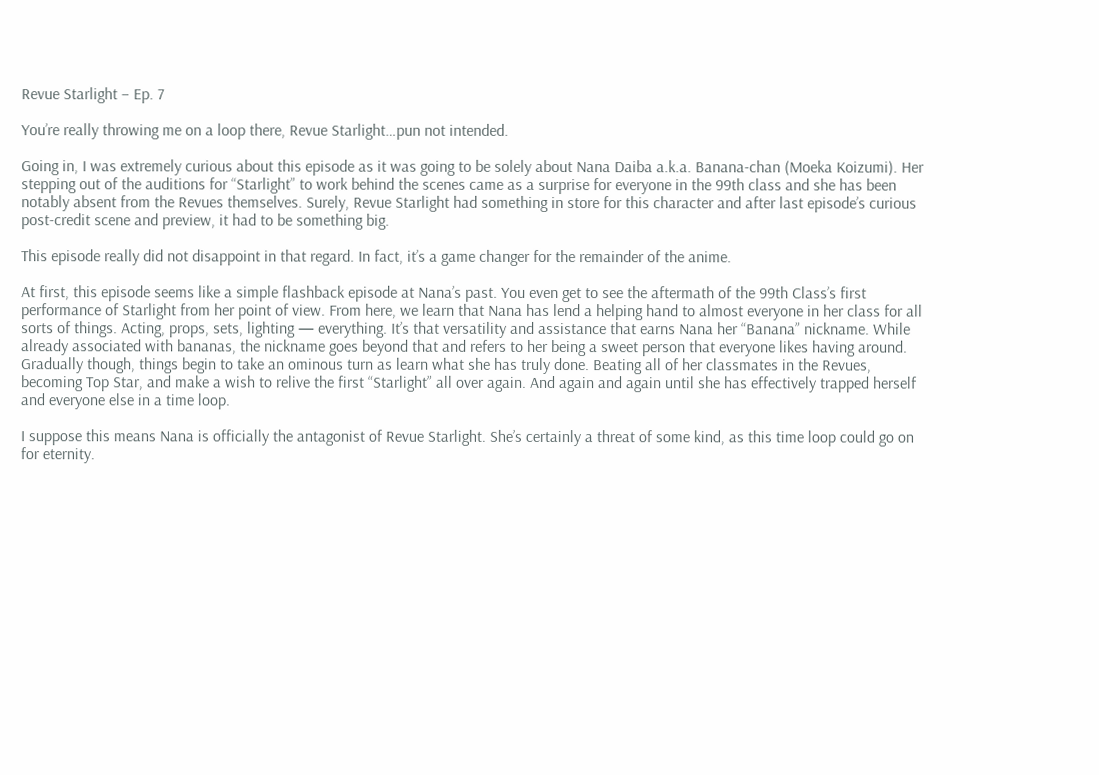Revue Starlight – Ep. 7

You’re really throwing me on a loop there, Revue Starlight…pun not intended.

Going in, I was extremely curious about this episode as it was going to be solely about Nana Daiba a.k.a. Banana-chan (Moeka Koizumi). Her stepping out of the auditions for “Starlight” to work behind the scenes came as a surprise for everyone in the 99th class and she has been notably absent from the Revues themselves. Surely, Revue Starlight had something in store for this character and after last episode’s curious post-credit scene and preview, it had to be something big.

This episode really did not disappoint in that regard. In fact, it’s a game changer for the remainder of the anime.

At first, this episode seems like a simple flashback episode at Nana’s past. You even get to see the aftermath of the 99th Class’s first performance of Starlight from her point of view. From here, we learn that Nana has lend a helping hand to almost everyone in her class for all sorts of things. Acting, props, sets, lighting — everything. It’s that versatility and assistance that earns Nana her “Banana” nickname. While already associated with bananas, the nickname goes beyond that and refers to her being a sweet person that everyone likes having around. Gradually though, things begin to take an ominous turn as learn what she has truly done. Beating all of her classmates in the Revues, becoming Top Star, and make a wish to relive the first “Starlight” all over again. And again and again until she has effectively trapped herself and everyone else in a time loop.

I suppose this means Nana is officially the antagonist of Revue Starlight. She’s certainly a threat of some kind, as this time loop could go on for eternity.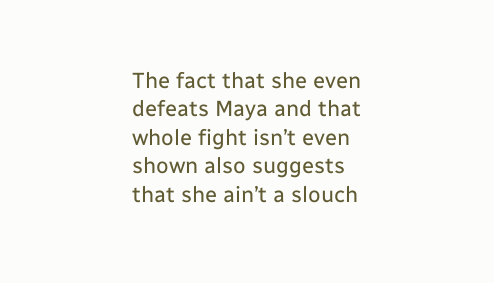The fact that she even defeats Maya and that whole fight isn’t even shown also suggests that she ain’t a slouch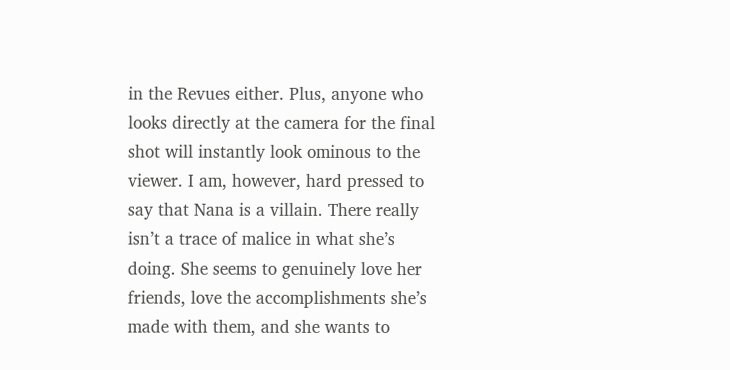in the Revues either. Plus, anyone who looks directly at the camera for the final shot will instantly look ominous to the viewer. I am, however, hard pressed to say that Nana is a villain. There really isn’t a trace of malice in what she’s doing. She seems to genuinely love her friends, love the accomplishments she’s made with them, and she wants to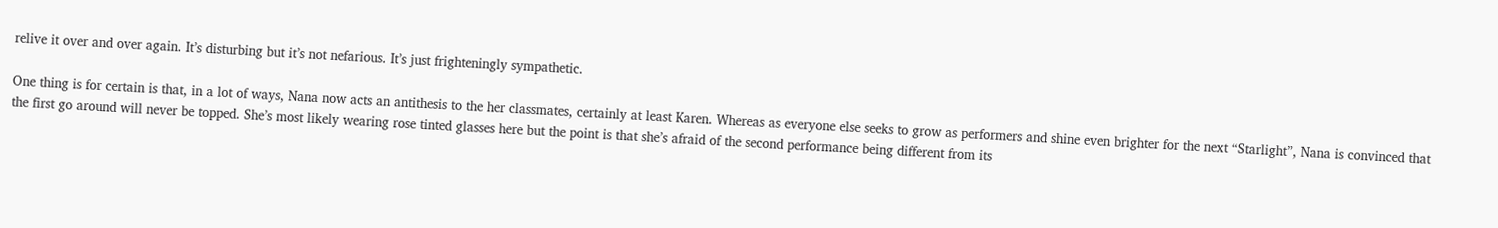relive it over and over again. It’s disturbing but it’s not nefarious. It’s just frighteningly sympathetic.

One thing is for certain is that, in a lot of ways, Nana now acts an antithesis to the her classmates, certainly at least Karen. Whereas as everyone else seeks to grow as performers and shine even brighter for the next “Starlight”, Nana is convinced that the first go around will never be topped. She’s most likely wearing rose tinted glasses here but the point is that she’s afraid of the second performance being different from its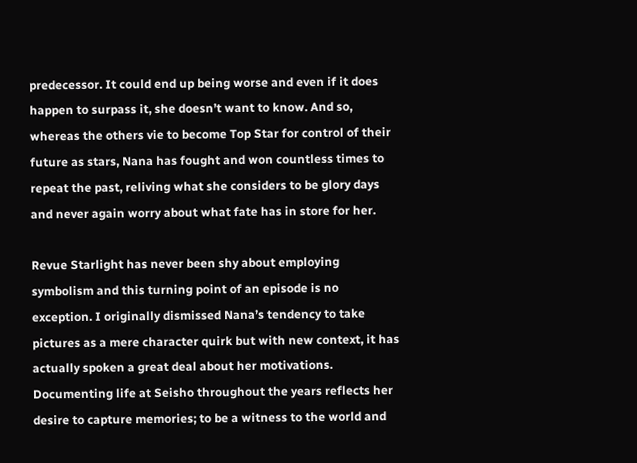predecessor. It could end up being worse and even if it does happen to surpass it, she doesn’t want to know. And so, whereas the others vie to become Top Star for control of their future as stars, Nana has fought and won countless times to repeat the past, reliving what she considers to be glory days and never again worry about what fate has in store for her.

Revue Starlight has never been shy about employing symbolism and this turning point of an episode is no exception. I originally dismissed Nana’s tendency to take pictures as a mere character quirk but with new context, it has actually spoken a great deal about her motivations. Documenting life at Seisho throughout the years reflects her desire to capture memories; to be a witness to the world and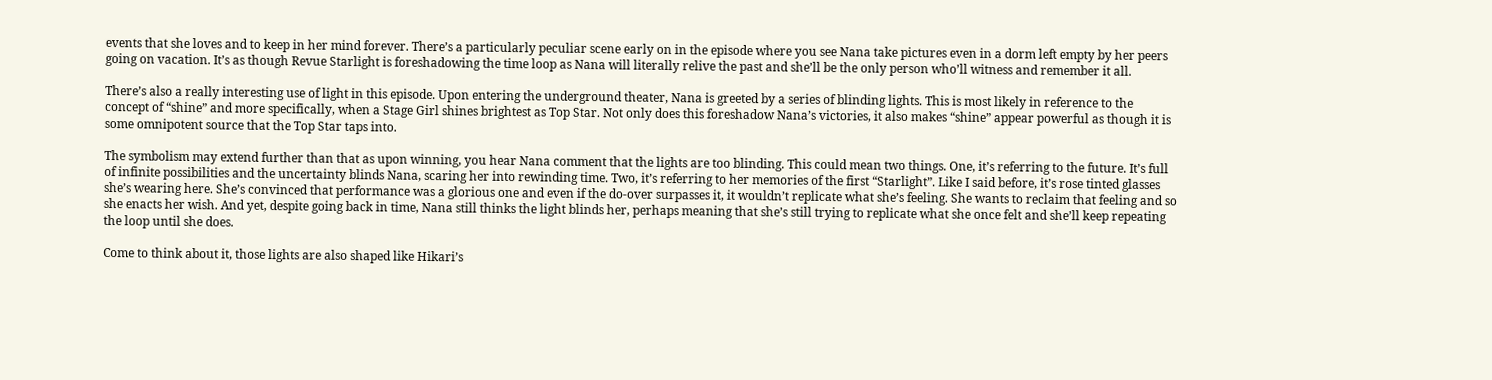events that she loves and to keep in her mind forever. There’s a particularly peculiar scene early on in the episode where you see Nana take pictures even in a dorm left empty by her peers going on vacation. It’s as though Revue Starlight is foreshadowing the time loop as Nana will literally relive the past and she’ll be the only person who’ll witness and remember it all.

There’s also a really interesting use of light in this episode. Upon entering the underground theater, Nana is greeted by a series of blinding lights. This is most likely in reference to the concept of “shine” and more specifically, when a Stage Girl shines brightest as Top Star. Not only does this foreshadow Nana’s victories, it also makes “shine” appear powerful as though it is some omnipotent source that the Top Star taps into.

The symbolism may extend further than that as upon winning, you hear Nana comment that the lights are too blinding. This could mean two things. One, it’s referring to the future. It’s full of infinite possibilities and the uncertainty blinds Nana, scaring her into rewinding time. Two, it’s referring to her memories of the first “Starlight”. Like I said before, it’s rose tinted glasses she’s wearing here. She’s convinced that performance was a glorious one and even if the do-over surpasses it, it wouldn’t replicate what she’s feeling. She wants to reclaim that feeling and so she enacts her wish. And yet, despite going back in time, Nana still thinks the light blinds her, perhaps meaning that she’s still trying to replicate what she once felt and she’ll keep repeating the loop until she does.

Come to think about it, those lights are also shaped like Hikari’s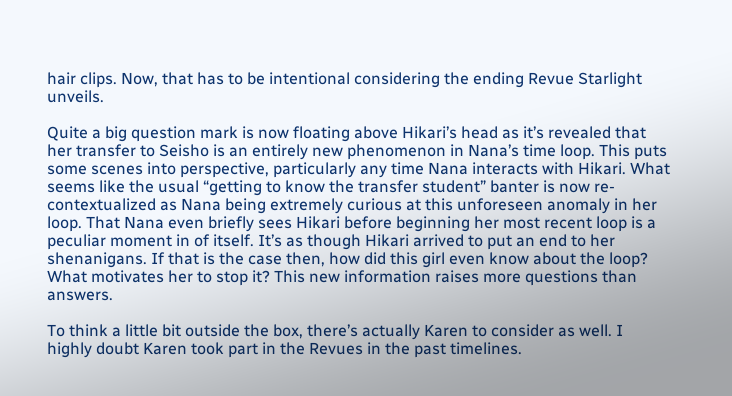hair clips. Now, that has to be intentional considering the ending Revue Starlight unveils.

Quite a big question mark is now floating above Hikari’s head as it’s revealed that her transfer to Seisho is an entirely new phenomenon in Nana’s time loop. This puts some scenes into perspective, particularly any time Nana interacts with Hikari. What seems like the usual “getting to know the transfer student” banter is now re-contextualized as Nana being extremely curious at this unforeseen anomaly in her loop. That Nana even briefly sees Hikari before beginning her most recent loop is a peculiar moment in of itself. It’s as though Hikari arrived to put an end to her shenanigans. If that is the case then, how did this girl even know about the loop? What motivates her to stop it? This new information raises more questions than answers.

To think a little bit outside the box, there’s actually Karen to consider as well. I highly doubt Karen took part in the Revues in the past timelines.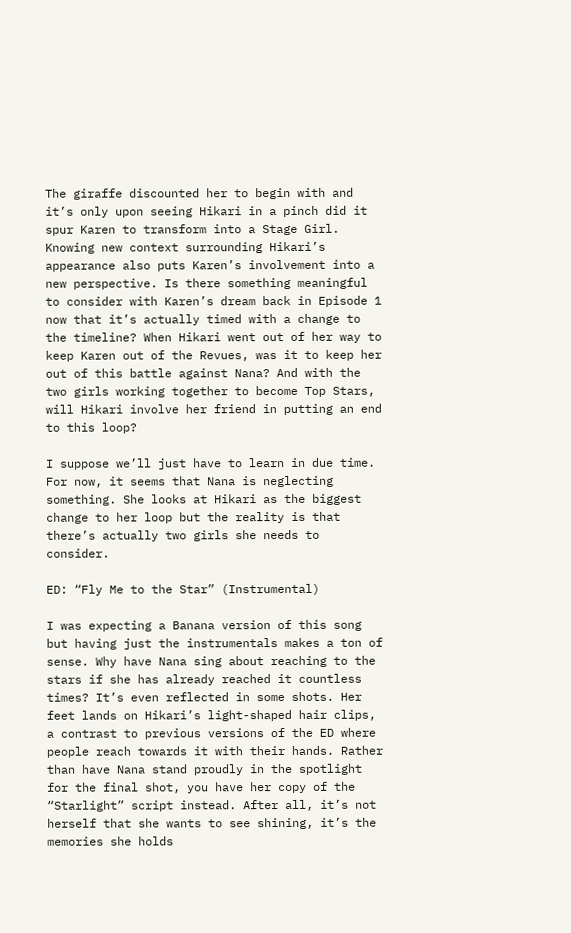The giraffe discounted her to begin with and it’s only upon seeing Hikari in a pinch did it spur Karen to transform into a Stage Girl. Knowing new context surrounding Hikari’s appearance also puts Karen’s involvement into a new perspective. Is there something meaningful to consider with Karen’s dream back in Episode 1 now that it’s actually timed with a change to the timeline? When Hikari went out of her way to keep Karen out of the Revues, was it to keep her out of this battle against Nana? And with the two girls working together to become Top Stars, will Hikari involve her friend in putting an end to this loop?

I suppose we’ll just have to learn in due time. For now, it seems that Nana is neglecting something. She looks at Hikari as the biggest change to her loop but the reality is that there’s actually two girls she needs to consider.

ED: “Fly Me to the Star” (Instrumental)

I was expecting a Banana version of this song but having just the instrumentals makes a ton of sense. Why have Nana sing about reaching to the stars if she has already reached it countless times? It’s even reflected in some shots. Her feet lands on Hikari’s light-shaped hair clips, a contrast to previous versions of the ED where people reach towards it with their hands. Rather than have Nana stand proudly in the spotlight for the final shot, you have her copy of the “Starlight” script instead. After all, it’s not herself that she wants to see shining, it’s the memories she holds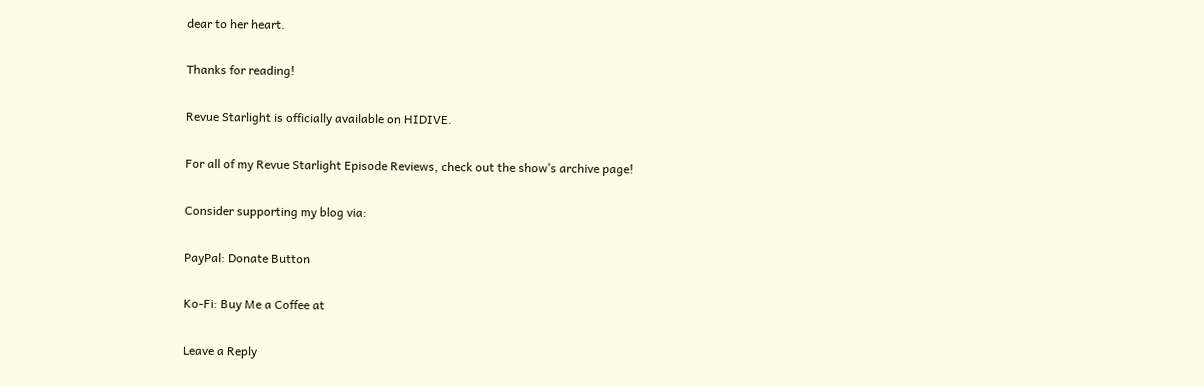dear to her heart.

Thanks for reading!

Revue Starlight is officially available on HIDIVE.

For all of my Revue Starlight Episode Reviews, check out the show’s archive page!

Consider supporting my blog via:

PayPal: Donate Button

Ko-Fi: Buy Me a Coffee at

Leave a Reply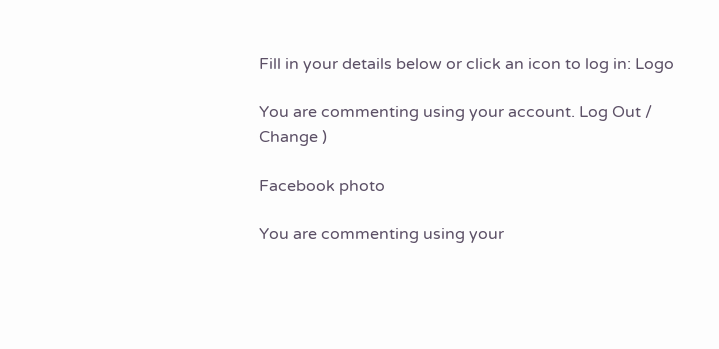Fill in your details below or click an icon to log in: Logo

You are commenting using your account. Log Out /  Change )

Facebook photo

You are commenting using your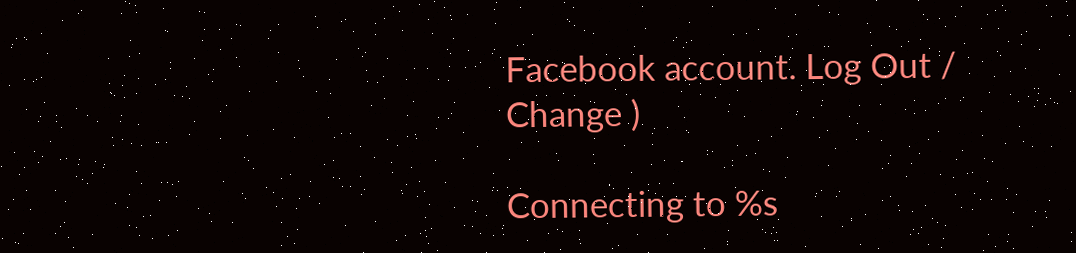Facebook account. Log Out /  Change )

Connecting to %s